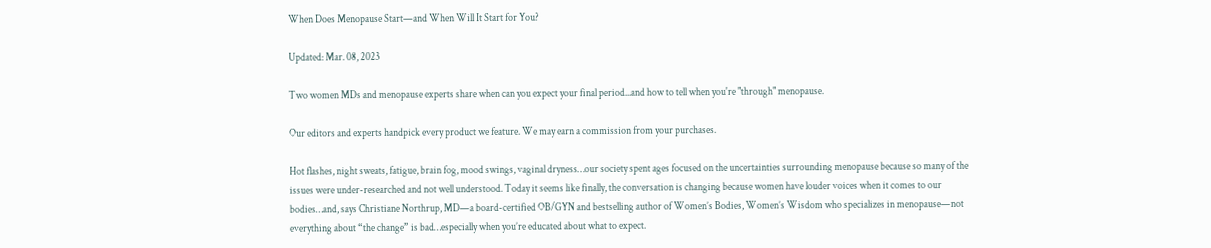When Does Menopause Start—and When Will It Start for You?

Updated: Mar. 08, 2023

Two women MDs and menopause experts share when can you expect your final period...and how to tell when you're "through" menopause.

Our editors and experts handpick every product we feature. We may earn a commission from your purchases.

Hot flashes, night sweats, fatigue, brain fog, mood swings, vaginal dryness…our society spent ages focused on the uncertainties surrounding menopause because so many of the issues were under-researched and not well understood. Today it seems like finally, the conversation is changing because women have louder voices when it comes to our bodies…and, says Christiane Northrup, MD—a board-certified OB/GYN and bestselling author of Women’s Bodies, Women’s Wisdom who specializes in menopause—not everything about “the change” is bad…especially when you’re educated about what to expect.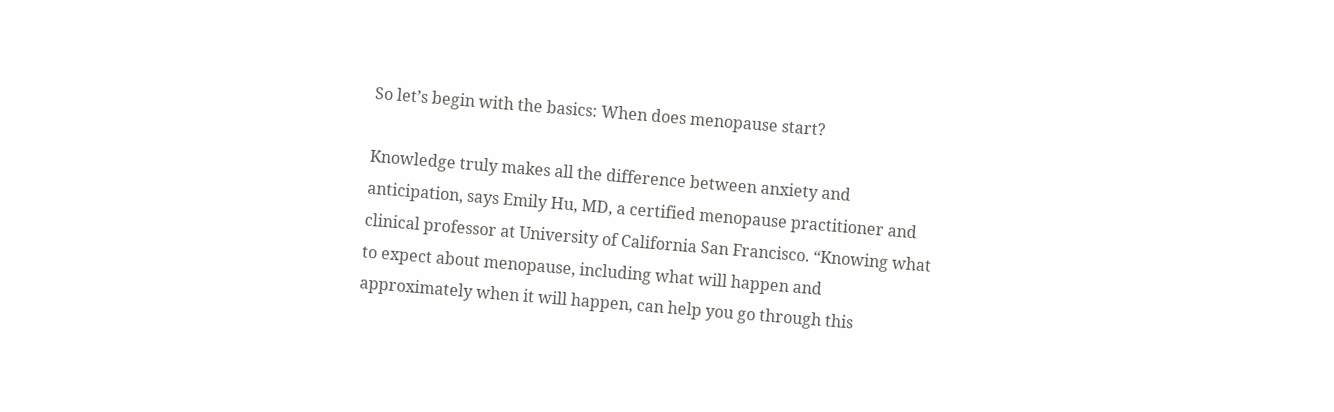So let’s begin with the basics: When does menopause start?

Knowledge truly makes all the difference between anxiety and anticipation, says Emily Hu, MD, a certified menopause practitioner and clinical professor at University of California San Francisco. “Knowing what to expect about menopause, including what will happen and approximately when it will happen, can help you go through this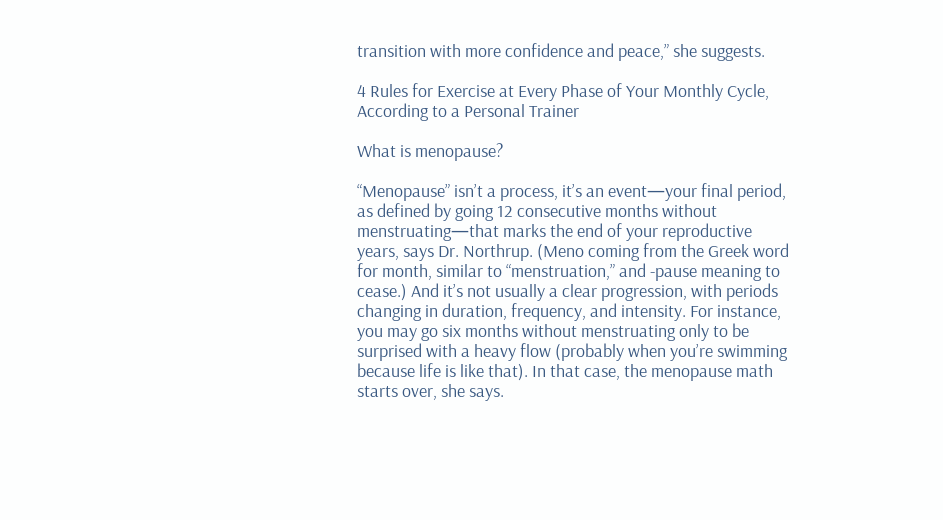transition with more confidence and peace,” she suggests.

4 Rules for Exercise at Every Phase of Your Monthly Cycle, According to a Personal Trainer

What is menopause?

“Menopause” isn’t a process, it’s an event—your final period, as defined by going 12 consecutive months without menstruating—that marks the end of your reproductive years, says Dr. Northrup. (Meno coming from the Greek word for month, similar to “menstruation,” and -pause meaning to cease.) And it’s not usually a clear progression, with periods changing in duration, frequency, and intensity. For instance, you may go six months without menstruating only to be surprised with a heavy flow (probably when you’re swimming because life is like that). In that case, the menopause math starts over, she says.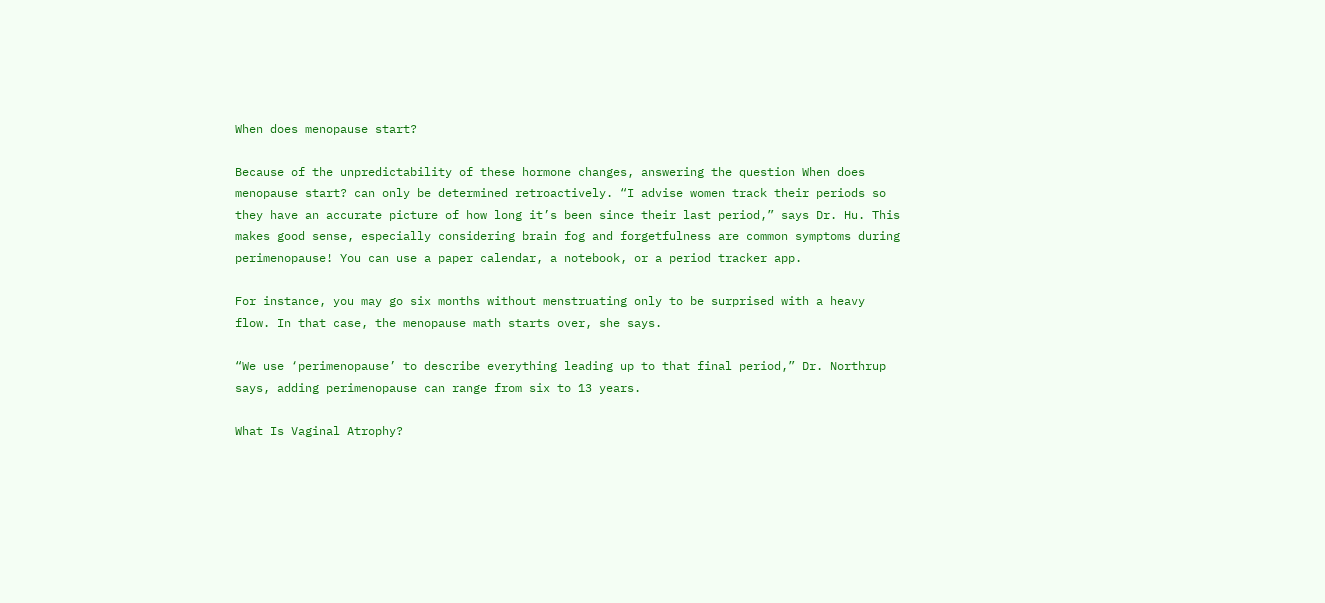When does menopause start?

Because of the unpredictability of these hormone changes, answering the question When does menopause start? can only be determined retroactively. “I advise women track their periods so they have an accurate picture of how long it’s been since their last period,” says Dr. Hu. This makes good sense, especially considering brain fog and forgetfulness are common symptoms during perimenopause! You can use a paper calendar, a notebook, or a period tracker app.

For instance, you may go six months without menstruating only to be surprised with a heavy flow. In that case, the menopause math starts over, she says.

“We use ‘perimenopause’ to describe everything leading up to that final period,” Dr. Northrup says, adding perimenopause can range from six to 13 years.

What Is Vaginal Atrophy?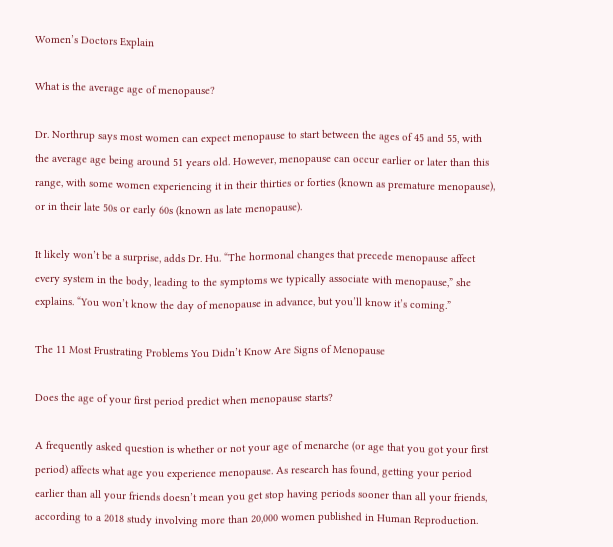Women’s Doctors Explain

What is the average age of menopause?

Dr. Northrup says most women can expect menopause to start between the ages of 45 and 55, with the average age being around 51 years old. However, menopause can occur earlier or later than this range, with some women experiencing it in their thirties or forties (known as premature menopause), or in their late 50s or early 60s (known as late menopause).

It likely won’t be a surprise, adds Dr. Hu. “The hormonal changes that precede menopause affect every system in the body, leading to the symptoms we typically associate with menopause,” she explains. “You won’t know the day of menopause in advance, but you’ll know it’s coming.”

The 11 Most Frustrating Problems You Didn’t Know Are Signs of Menopause

Does the age of your first period predict when menopause starts?

A frequently asked question is whether or not your age of menarche (or age that you got your first period) affects what age you experience menopause. As research has found, getting your period earlier than all your friends doesn’t mean you get stop having periods sooner than all your friends, according to a 2018 study involving more than 20,000 women published in Human Reproduction.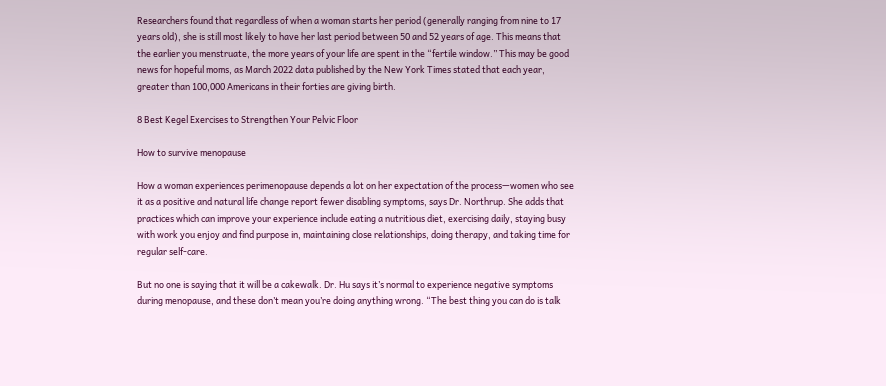Researchers found that regardless of when a woman starts her period (generally ranging from nine to 17 years old), she is still most likely to have her last period between 50 and 52 years of age. This means that the earlier you menstruate, the more years of your life are spent in the “fertile window.” This may be good news for hopeful moms, as March 2022 data published by the New York Times stated that each year, greater than 100,000 Americans in their forties are giving birth.

8 Best Kegel Exercises to Strengthen Your Pelvic Floor

How to survive menopause

How a woman experiences perimenopause depends a lot on her expectation of the process—women who see it as a positive and natural life change report fewer disabling symptoms, says Dr. Northrup. She adds that practices which can improve your experience include eating a nutritious diet, exercising daily, staying busy with work you enjoy and find purpose in, maintaining close relationships, doing therapy, and taking time for regular self-care.

But no one is saying that it will be a cakewalk. Dr. Hu says it’s normal to experience negative symptoms during menopause, and these don’t mean you’re doing anything wrong. “The best thing you can do is talk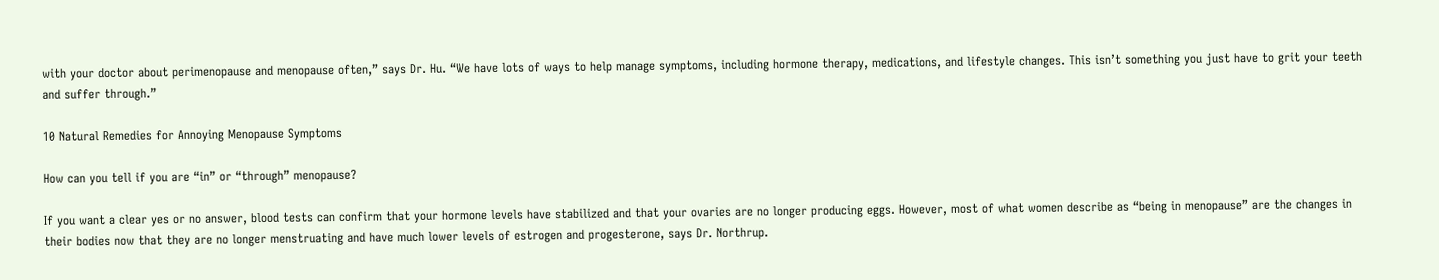with your doctor about perimenopause and menopause often,” says Dr. Hu. “We have lots of ways to help manage symptoms, including hormone therapy, medications, and lifestyle changes. This isn’t something you just have to grit your teeth and suffer through.”

10 Natural Remedies for Annoying Menopause Symptoms

How can you tell if you are “in” or “through” menopause?

If you want a clear yes or no answer, blood tests can confirm that your hormone levels have stabilized and that your ovaries are no longer producing eggs. However, most of what women describe as “being in menopause” are the changes in their bodies now that they are no longer menstruating and have much lower levels of estrogen and progesterone, says Dr. Northrup.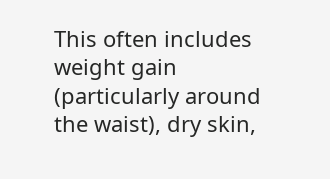This often includes weight gain (particularly around the waist), dry skin,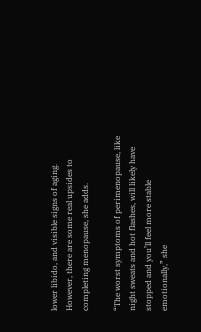lower libido, and visible signs of aging. However, there are some real upsides to completing menopause, she adds.

“The worst symptoms of perimenopause, like night sweats and hot flashes, will likely have stopped and you’ll feel more stable emotionally,” she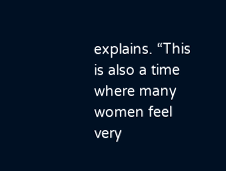explains. “This is also a time where many women feel very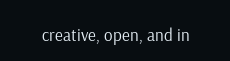creative, open, and in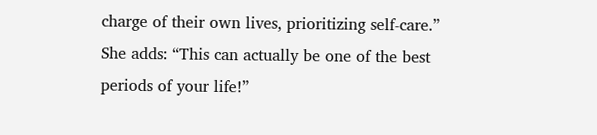charge of their own lives, prioritizing self-care.” She adds: “This can actually be one of the best periods of your life!”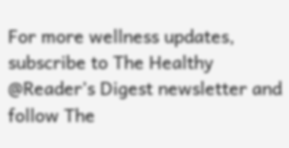For more wellness updates, subscribe to The Healthy @Reader’s Digest newsletter and follow The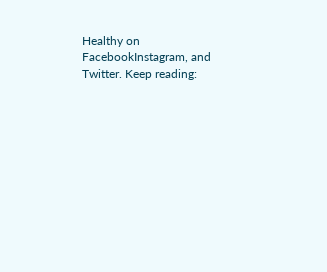Healthy on FacebookInstagram, and Twitter. Keep reading: